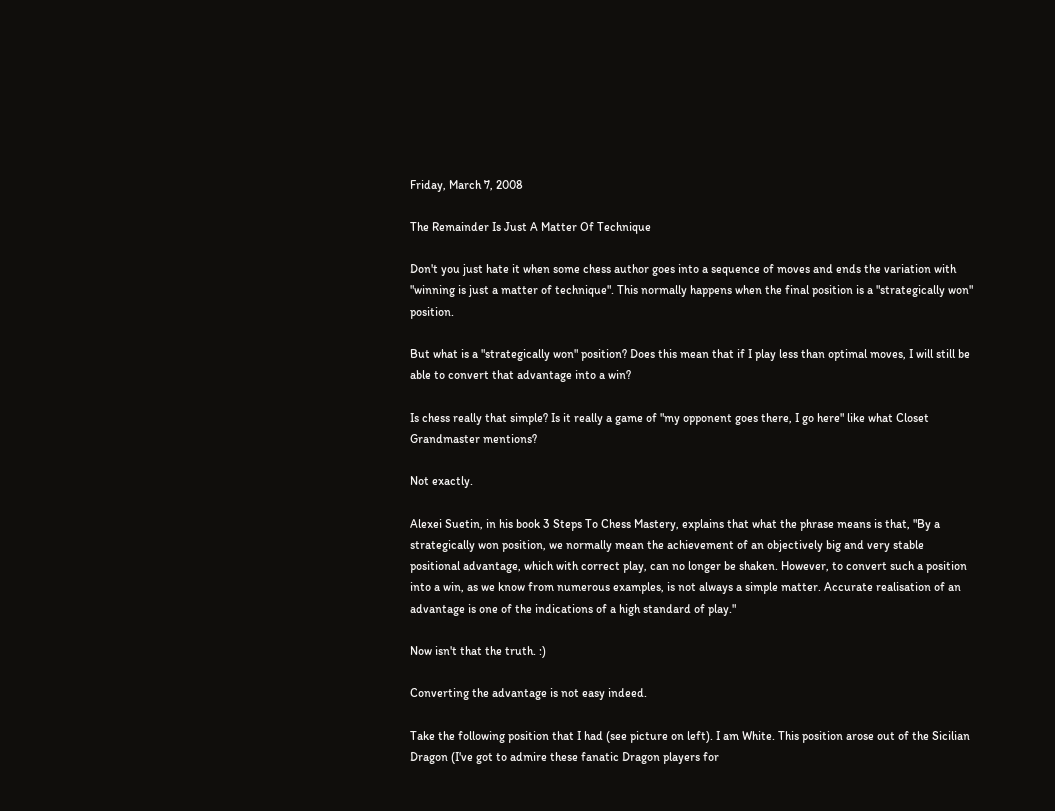Friday, March 7, 2008

The Remainder Is Just A Matter Of Technique

Don't you just hate it when some chess author goes into a sequence of moves and ends the variation with "winning is just a matter of technique". This normally happens when the final position is a "strategically won" position.

But what is a "strategically won" position? Does this mean that if I play less than optimal moves, I will still be able to convert that advantage into a win?

Is chess really that simple? Is it really a game of "my opponent goes there, I go here" like what Closet Grandmaster mentions?

Not exactly.

Alexei Suetin, in his book 3 Steps To Chess Mastery, explains that what the phrase means is that, "By a strategically won position, we normally mean the achievement of an objectively big and very stable positional advantage, which with correct play, can no longer be shaken. However, to convert such a position into a win, as we know from numerous examples, is not always a simple matter. Accurate realisation of an advantage is one of the indications of a high standard of play."

Now isn't that the truth. :)

Converting the advantage is not easy indeed.

Take the following position that I had (see picture on left). I am White. This position arose out of the Sicilian Dragon (I've got to admire these fanatic Dragon players for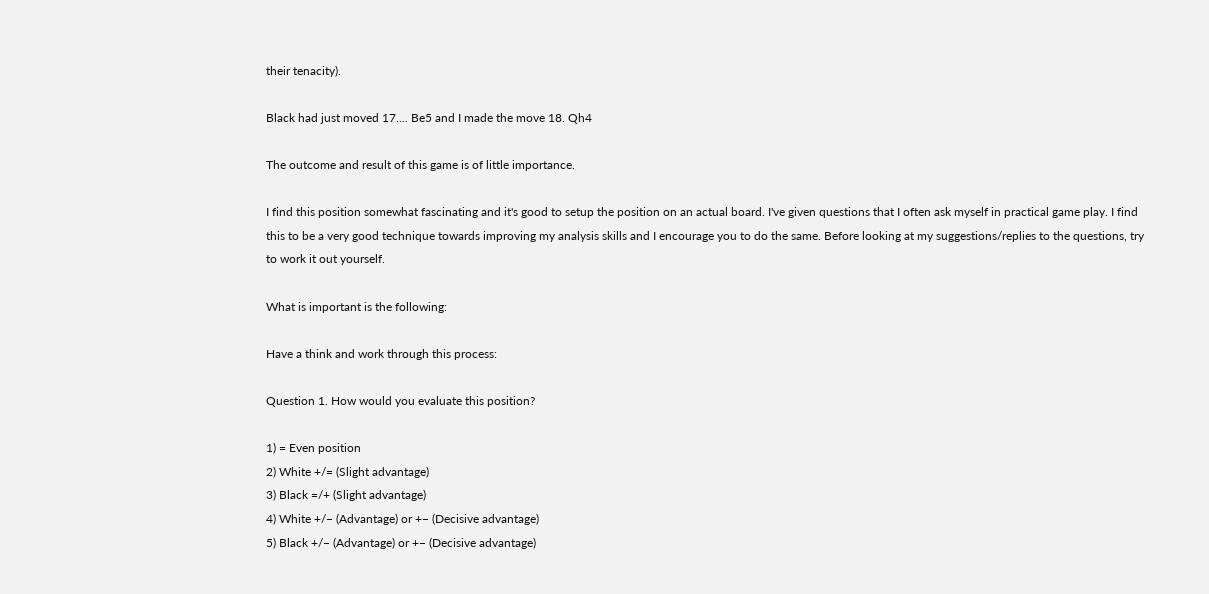their tenacity).

Black had just moved 17.... Be5 and I made the move 18. Qh4

The outcome and result of this game is of little importance.

I find this position somewhat fascinating and it's good to setup the position on an actual board. I've given questions that I often ask myself in practical game play. I find this to be a very good technique towards improving my analysis skills and I encourage you to do the same. Before looking at my suggestions/replies to the questions, try to work it out yourself.

What is important is the following:

Have a think and work through this process:

Question 1. How would you evaluate this position?

1) = Even position
2) White +/= (Slight advantage)
3) Black =/+ (Slight advantage)
4) White +/− (Advantage) or +− (Decisive advantage)
5) Black +/− (Advantage) or +− (Decisive advantage)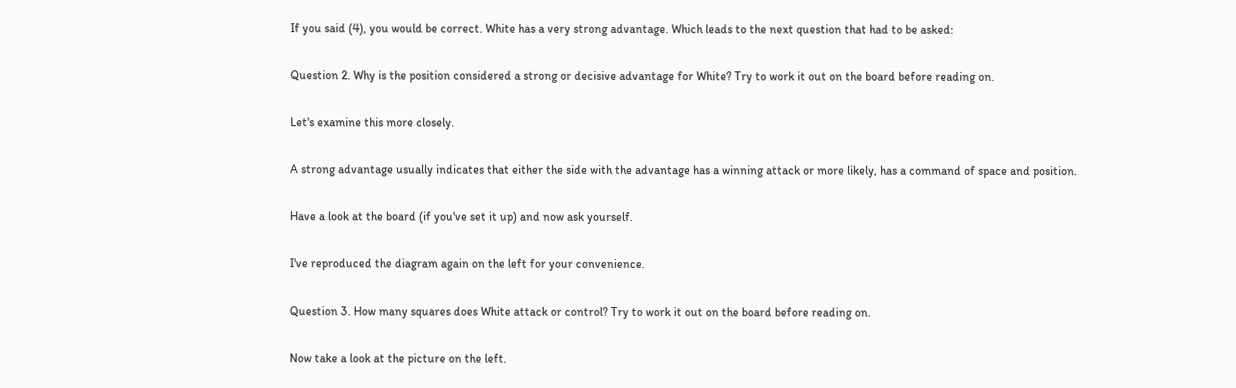If you said (4), you would be correct. White has a very strong advantage. Which leads to the next question that had to be asked:

Question 2. Why is the position considered a strong or decisive advantage for White? Try to work it out on the board before reading on.

Let's examine this more closely.

A strong advantage usually indicates that either the side with the advantage has a winning attack or more likely, has a command of space and position.

Have a look at the board (if you've set it up) and now ask yourself.

I've reproduced the diagram again on the left for your convenience.

Question 3. How many squares does White attack or control? Try to work it out on the board before reading on.

Now take a look at the picture on the left.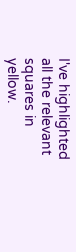I've highlighted all the relevant squares in yellow.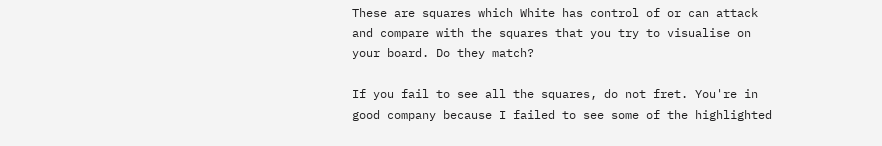These are squares which White has control of or can attack and compare with the squares that you try to visualise on your board. Do they match?

If you fail to see all the squares, do not fret. You're in good company because I failed to see some of the highlighted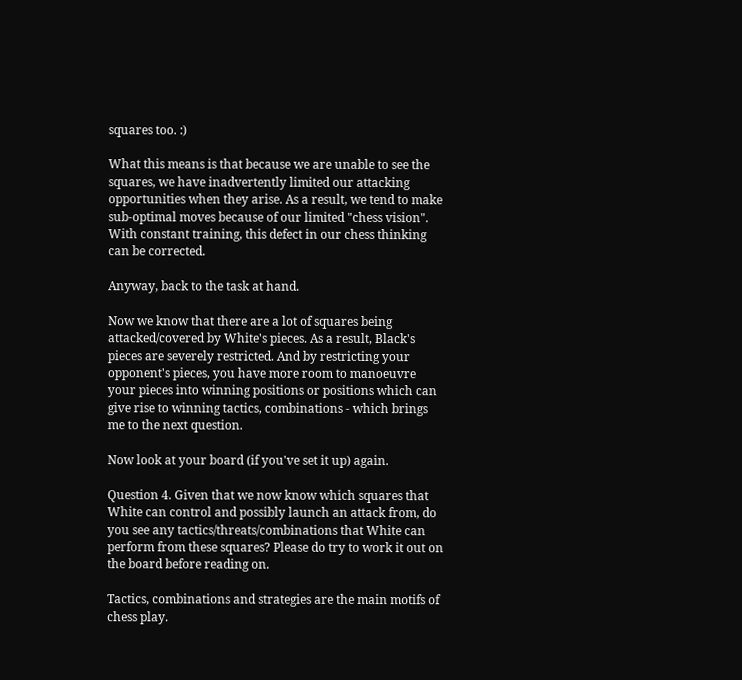squares too. :)

What this means is that because we are unable to see the squares, we have inadvertently limited our attacking opportunities when they arise. As a result, we tend to make sub-optimal moves because of our limited "chess vision". With constant training, this defect in our chess thinking can be corrected.

Anyway, back to the task at hand.

Now we know that there are a lot of squares being attacked/covered by White's pieces. As a result, Black's pieces are severely restricted. And by restricting your opponent's pieces, you have more room to manoeuvre your pieces into winning positions or positions which can give rise to winning tactics, combinations - which brings me to the next question.

Now look at your board (if you've set it up) again.

Question 4. Given that we now know which squares that White can control and possibly launch an attack from, do you see any tactics/threats/combinations that White can perform from these squares? Please do try to work it out on the board before reading on.

Tactics, combinations and strategies are the main motifs of chess play.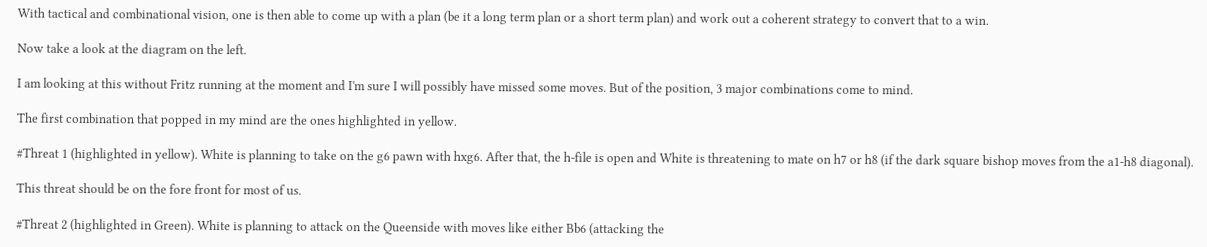With tactical and combinational vision, one is then able to come up with a plan (be it a long term plan or a short term plan) and work out a coherent strategy to convert that to a win.

Now take a look at the diagram on the left.

I am looking at this without Fritz running at the moment and I'm sure I will possibly have missed some moves. But of the position, 3 major combinations come to mind.

The first combination that popped in my mind are the ones highlighted in yellow.

#Threat 1 (highlighted in yellow). White is planning to take on the g6 pawn with hxg6. After that, the h-file is open and White is threatening to mate on h7 or h8 (if the dark square bishop moves from the a1-h8 diagonal).

This threat should be on the fore front for most of us.

#Threat 2 (highlighted in Green). White is planning to attack on the Queenside with moves like either Bb6 (attacking the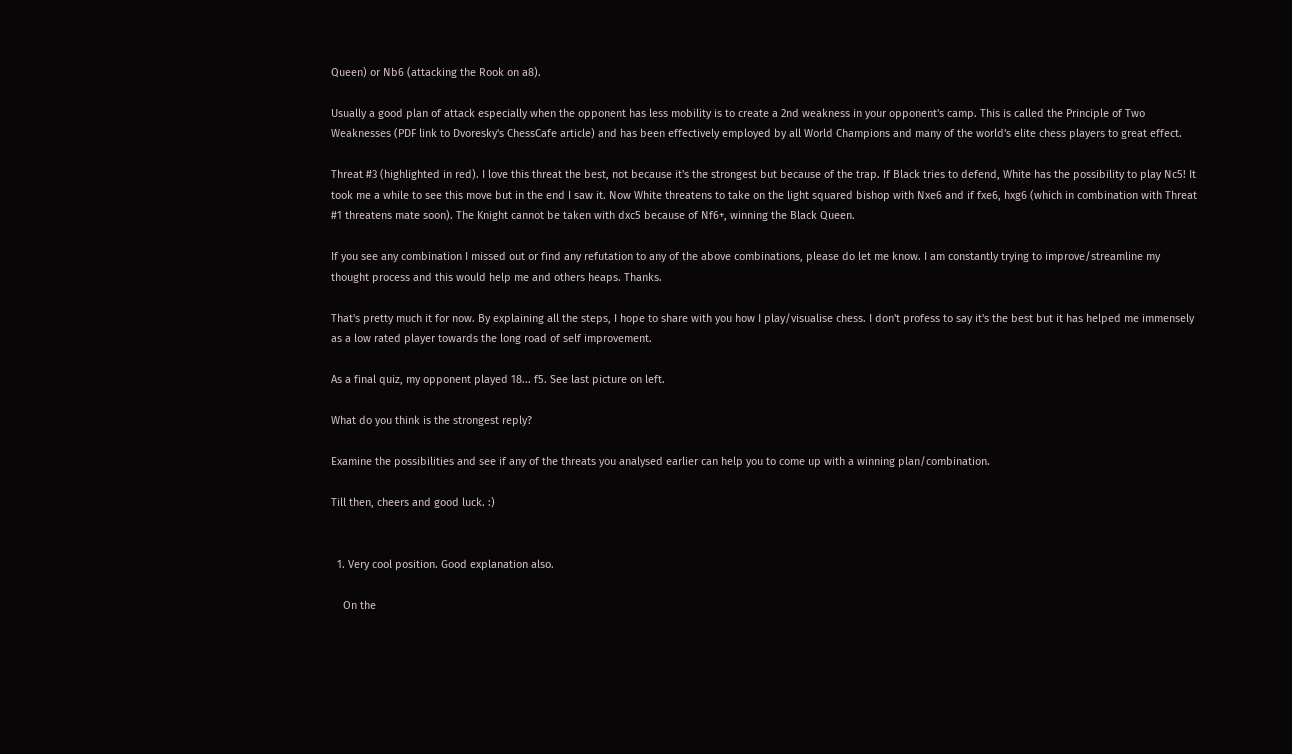Queen) or Nb6 (attacking the Rook on a8).

Usually a good plan of attack especially when the opponent has less mobility is to create a 2nd weakness in your opponent's camp. This is called the Principle of Two Weaknesses (PDF link to Dvoresky's ChessCafe article) and has been effectively employed by all World Champions and many of the world's elite chess players to great effect.

Threat #3 (highlighted in red). I love this threat the best, not because it's the strongest but because of the trap. If Black tries to defend, White has the possibility to play Nc5! It took me a while to see this move but in the end I saw it. Now White threatens to take on the light squared bishop with Nxe6 and if fxe6, hxg6 (which in combination with Threat #1 threatens mate soon). The Knight cannot be taken with dxc5 because of Nf6+, winning the Black Queen.

If you see any combination I missed out or find any refutation to any of the above combinations, please do let me know. I am constantly trying to improve/streamline my thought process and this would help me and others heaps. Thanks.

That's pretty much it for now. By explaining all the steps, I hope to share with you how I play/visualise chess. I don't profess to say it's the best but it has helped me immensely as a low rated player towards the long road of self improvement.

As a final quiz, my opponent played 18... f5. See last picture on left.

What do you think is the strongest reply?

Examine the possibilities and see if any of the threats you analysed earlier can help you to come up with a winning plan/combination.

Till then, cheers and good luck. :)


  1. Very cool position. Good explanation also.

    On the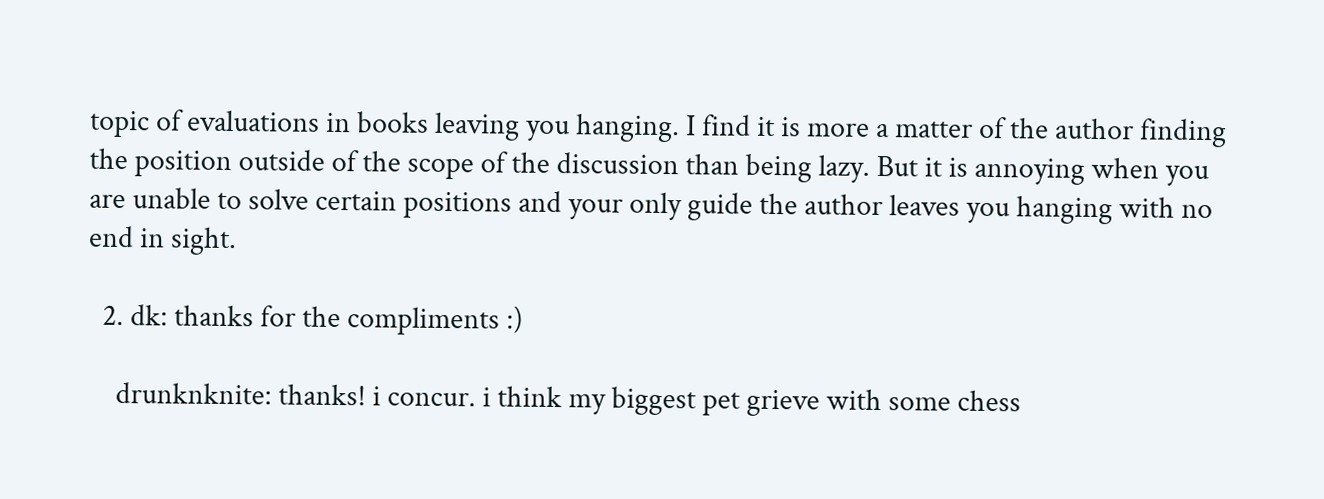topic of evaluations in books leaving you hanging. I find it is more a matter of the author finding the position outside of the scope of the discussion than being lazy. But it is annoying when you are unable to solve certain positions and your only guide the author leaves you hanging with no end in sight.

  2. dk: thanks for the compliments :)

    drunknknite: thanks! i concur. i think my biggest pet grieve with some chess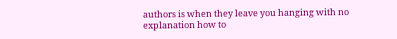authors is when they leave you hanging with no explanation how to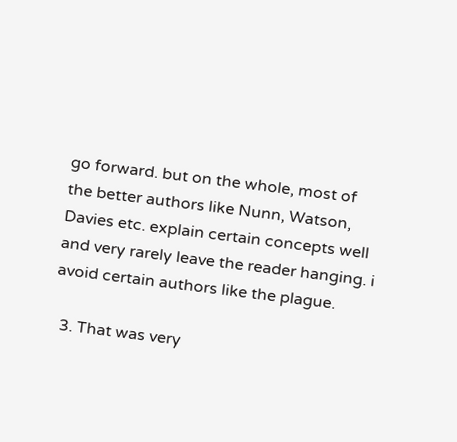go forward. but on the whole, most of the better authors like Nunn, Watson, Davies etc. explain certain concepts well and very rarely leave the reader hanging. i avoid certain authors like the plague.

  3. That was very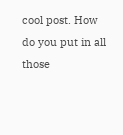cool post. How do you put in all those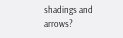shadings and arrows?